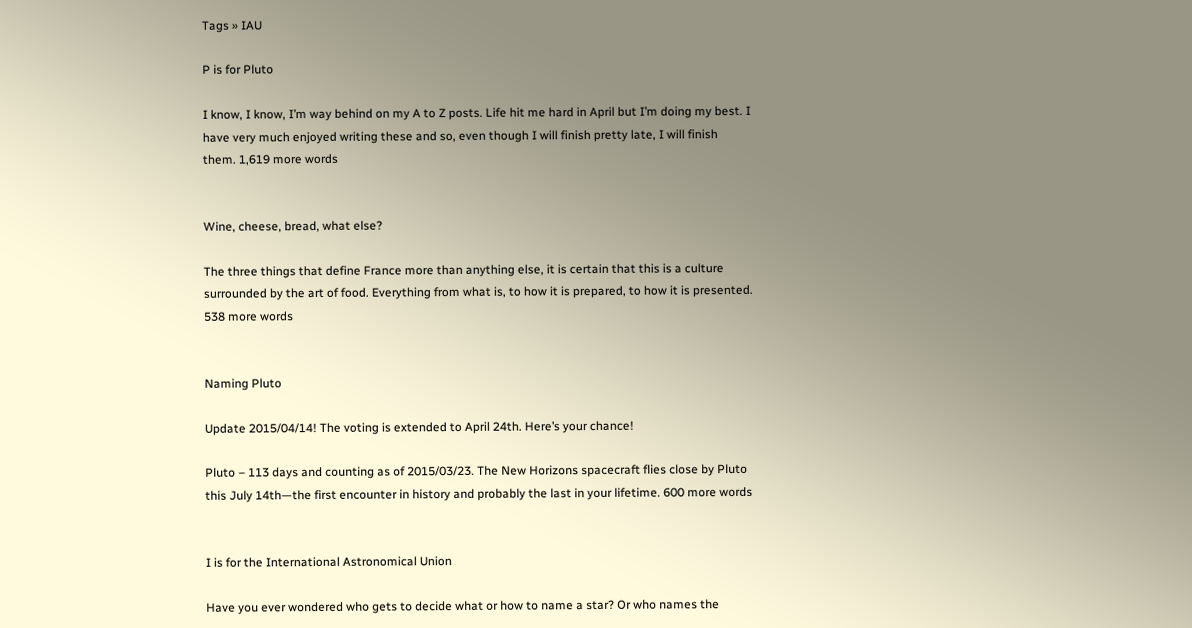Tags » IAU

P is for Pluto

I know, I know, I’m way behind on my A to Z posts. Life hit me hard in April but I’m doing my best. I have very much enjoyed writing these and so, even though I will finish pretty late, I will finish them. 1,619 more words


Wine, cheese, bread, what else?

The three things that define France more than anything else, it is certain that this is a culture surrounded by the art of food. Everything from what is, to how it is prepared, to how it is presented. 538 more words


Naming Pluto

Update 2015/04/14! The voting is extended to April 24th. Here’s your chance!

Pluto – 113 days and counting as of 2015/03/23. The New Horizons spacecraft flies close by Pluto this July 14th—the first encounter in history and probably the last in your lifetime. 600 more words


I is for the International Astronomical Union

Have you ever wondered who gets to decide what or how to name a star? Or who names the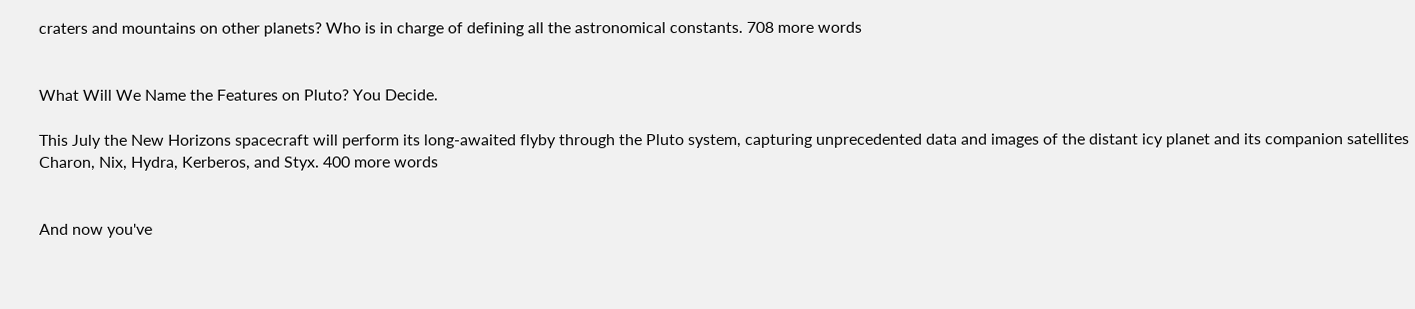craters and mountains on other planets? Who is in charge of defining all the astronomical constants. 708 more words


What Will We Name the Features on Pluto? You Decide.

This July the New Horizons spacecraft will perform its long-awaited flyby through the Pluto system, capturing unprecedented data and images of the distant icy planet and its companion satellites Charon, Nix, Hydra, Kerberos, and Styx. 400 more words


And now you've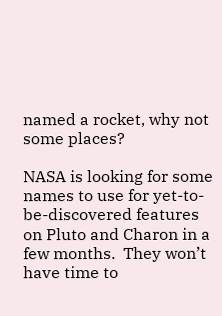named a rocket, why not some places?

NASA is looking for some names to use for yet-to-be-discovered features on Pluto and Charon in a few months.  They won’t have time to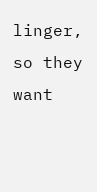linger, so they want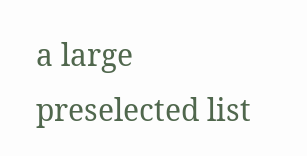a large preselected list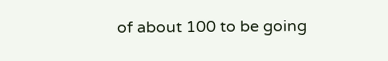of about 100 to be going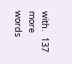with.   137 more words